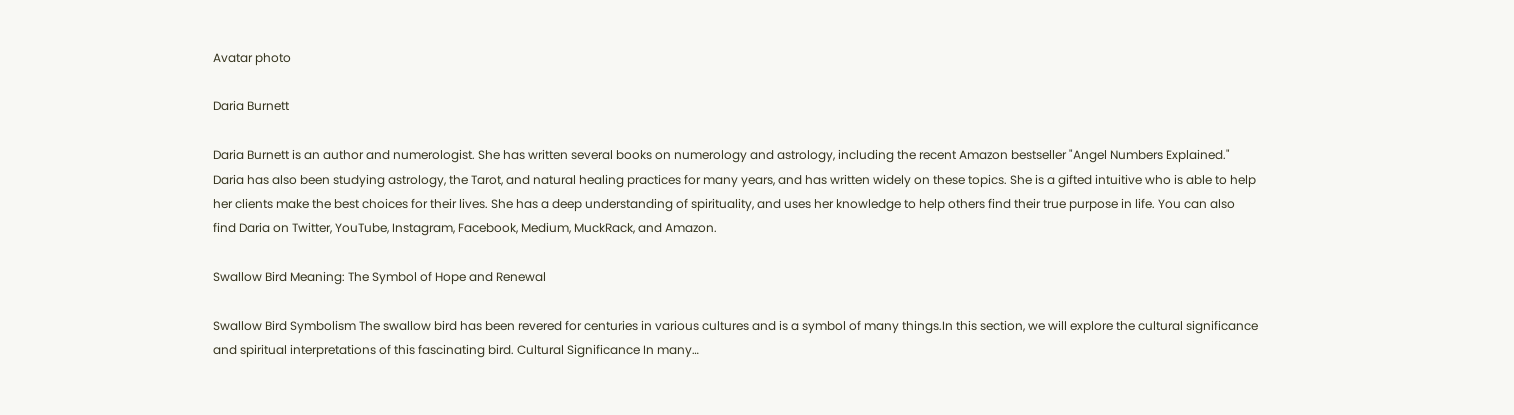Avatar photo

Daria Burnett

Daria Burnett is an author and numerologist. She has written several books on numerology and astrology, including the recent Amazon bestseller "Angel Numbers Explained." Daria has also been studying astrology, the Tarot, and natural healing practices for many years, and has written widely on these topics. She is a gifted intuitive who is able to help her clients make the best choices for their lives. She has a deep understanding of spirituality, and uses her knowledge to help others find their true purpose in life. You can also find Daria on Twitter, YouTube, Instagram, Facebook, Medium, MuckRack, and Amazon.

Swallow Bird Meaning: The Symbol of Hope and Renewal

Swallow Bird Symbolism The swallow bird has been revered for centuries in various cultures and is a symbol of many things.In this section, we will explore the cultural significance and spiritual interpretations of this fascinating bird. Cultural Significance In many…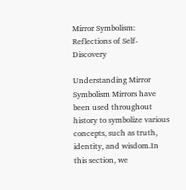Mirror Symbolism: Reflections of Self-Discovery

Understanding Mirror Symbolism Mirrors have been used throughout history to symbolize various concepts, such as truth, identity, and wisdom.In this section, we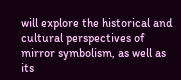will explore the historical and cultural perspectives of mirror symbolism, as well as its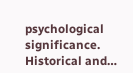psychological significance. Historical and…